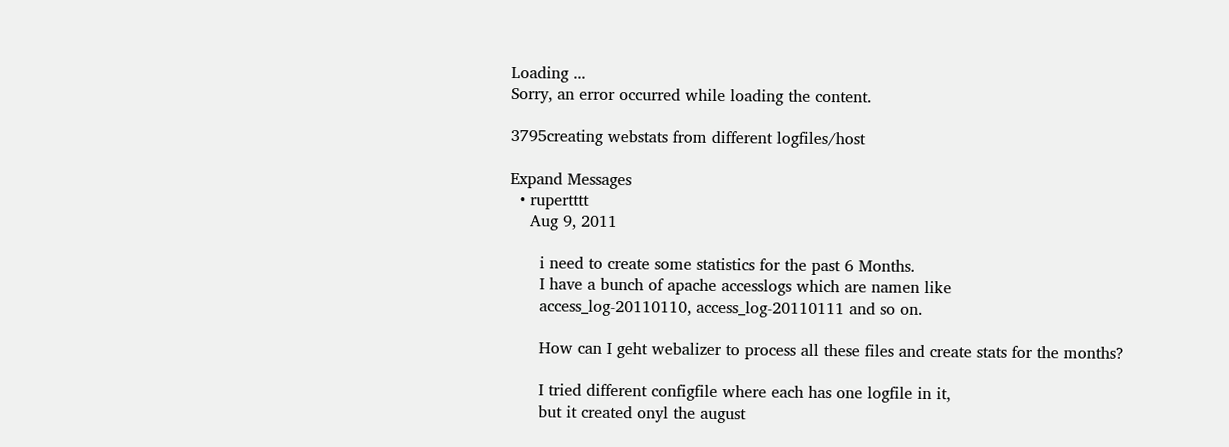Loading ...
Sorry, an error occurred while loading the content.

3795creating webstats from different logfiles/host

Expand Messages
  • rupertttt
    Aug 9, 2011

      i need to create some statistics for the past 6 Months.
      I have a bunch of apache accesslogs which are namen like
      access_log-20110110, access_log-20110111 and so on.

      How can I geht webalizer to process all these files and create stats for the months?

      I tried different configfile where each has one logfile in it,
      but it created onyl the august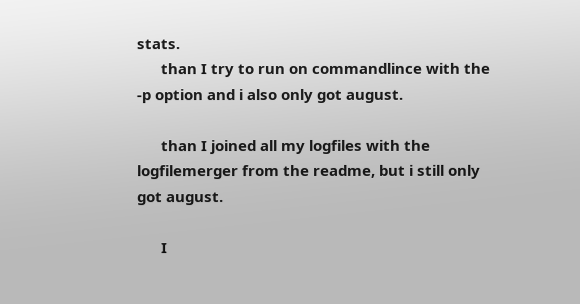stats.
      than I try to run on commandlince with the -p option and i also only got august.

      than I joined all my logfiles with the logfilemerger from the readme, but i still only got august.

      I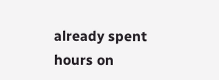already spent hours on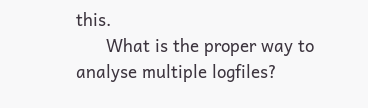this.
      What is the proper way to analyse multiple logfiles?